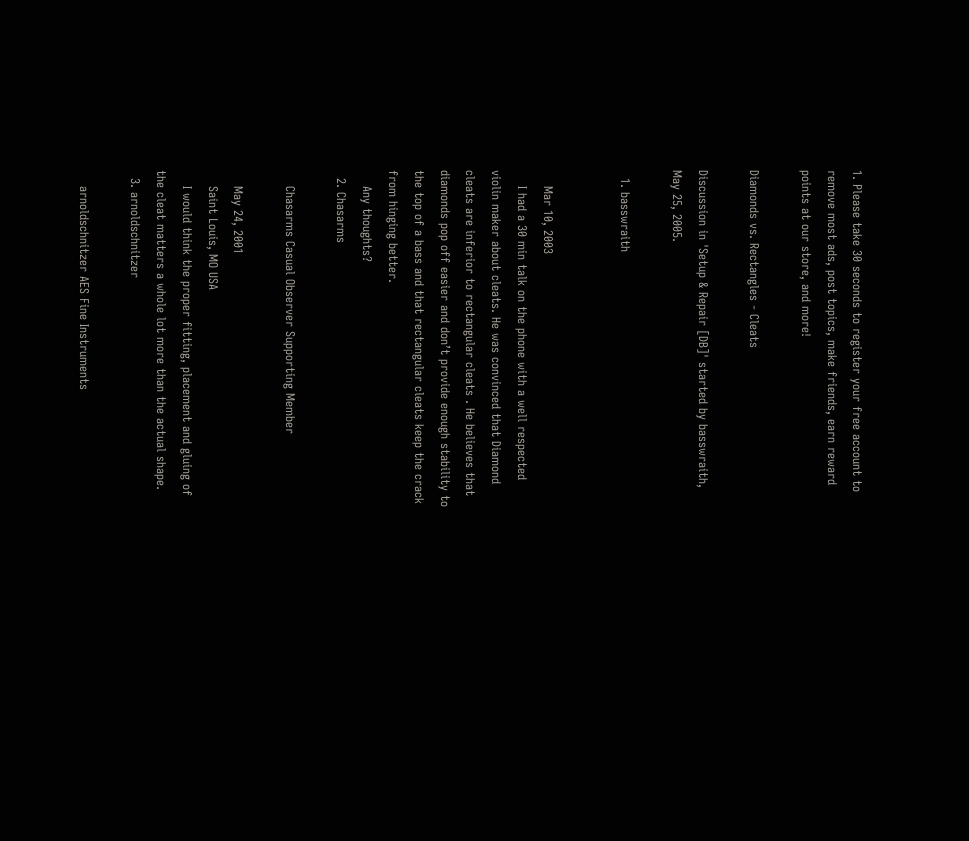1. Please take 30 seconds to register your free account to remove most ads, post topics, make friends, earn reward points at our store, and more!

Diamonds vs. Rectangles - Cleats

Discussion in 'Setup & Repair [DB]' started by basswraith, May 25, 2005.

  1. basswraith


    Mar 10, 2003
    I had a 30 min talk on the phone with a well respected violin maker about cleats. He was convinced that Diamond cleats are inferior to rectangular cleats . He believes that diamonds pop off easier and don’t provide enough stability to the top of a bass and that rectangular cleats keep the crack from hinging better.
    Any thoughts?
  2. Chasarms

    Chasarms Casual Observer Supporting Member

    May 24, 2001
    Saint Louis, MO USA
    I would think the proper fitting, placement and gluing of the cleat matters a whole lot more than the actual shape.
  3. arnoldschnitzer

    arnoldschnitzer AES Fine Instruments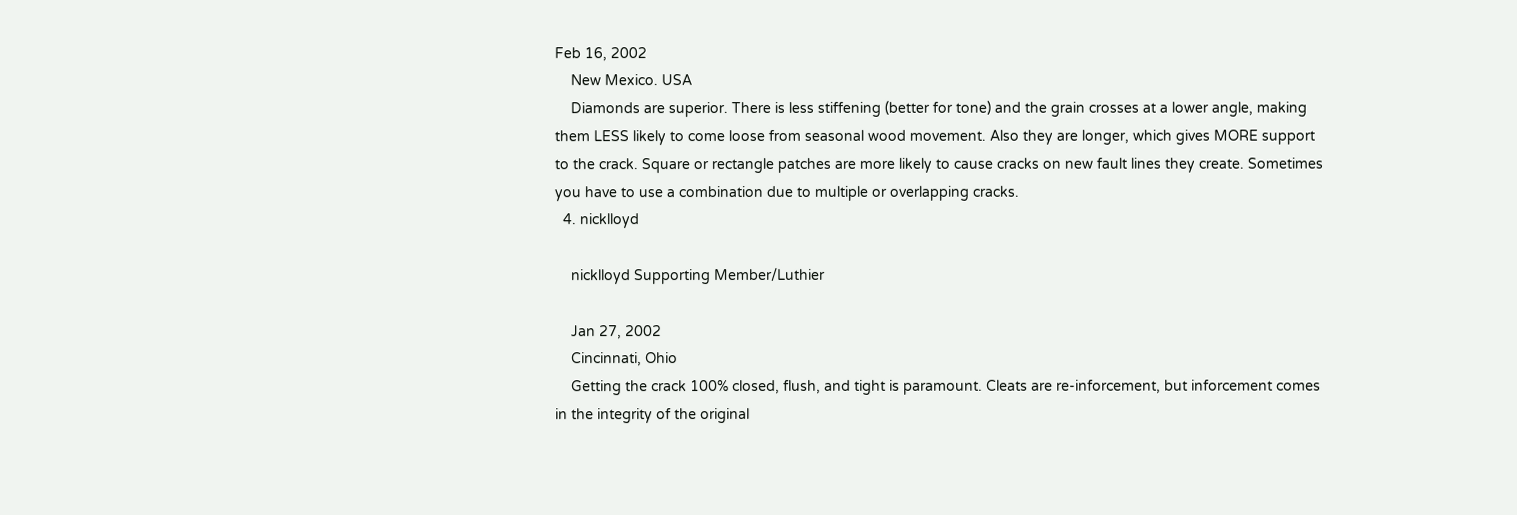Feb 16, 2002
    New Mexico. USA
    Diamonds are superior. There is less stiffening (better for tone) and the grain crosses at a lower angle, making them LESS likely to come loose from seasonal wood movement. Also they are longer, which gives MORE support to the crack. Square or rectangle patches are more likely to cause cracks on new fault lines they create. Sometimes you have to use a combination due to multiple or overlapping cracks.
  4. nicklloyd

    nicklloyd Supporting Member/Luthier

    Jan 27, 2002
    Cincinnati, Ohio
    Getting the crack 100% closed, flush, and tight is paramount. Cleats are re-inforcement, but inforcement comes in the integrity of the original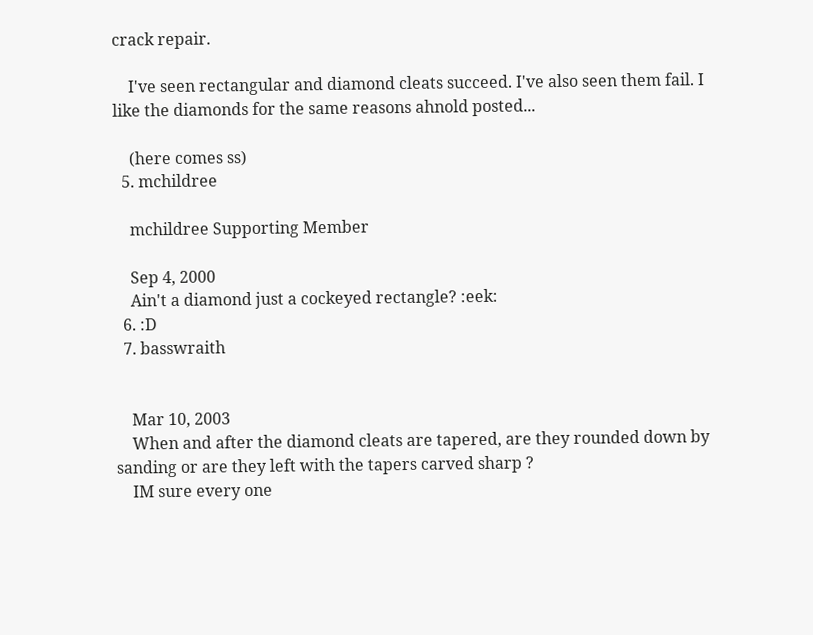crack repair.

    I've seen rectangular and diamond cleats succeed. I've also seen them fail. I like the diamonds for the same reasons ahnold posted...

    (here comes ss)
  5. mchildree

    mchildree Supporting Member

    Sep 4, 2000
    Ain't a diamond just a cockeyed rectangle? :eek:
  6. :D
  7. basswraith


    Mar 10, 2003
    When and after the diamond cleats are tapered, are they rounded down by sanding or are they left with the tapers carved sharp ?
    IM sure every one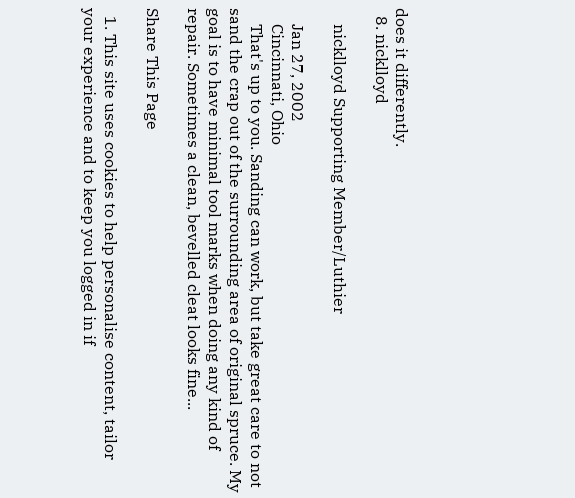does it differently.
  8. nicklloyd

    nicklloyd Supporting Member/Luthier

    Jan 27, 2002
    Cincinnati, Ohio
    That's up to you. Sanding can work, but take great care to not sand the crap out of the surrounding area of original spruce. My goal is to have minimal tool marks when doing any kind of repair. Sometimes a clean, bevelled cleat looks fine...

Share This Page

  1. This site uses cookies to help personalise content, tailor your experience and to keep you logged in if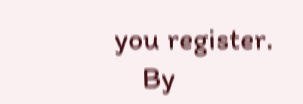you register.
    By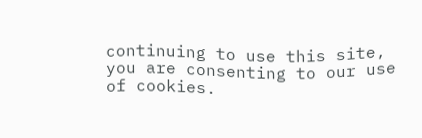continuing to use this site, you are consenting to our use of cookies.